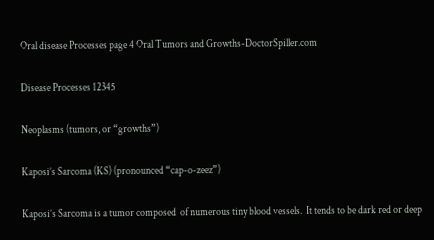Oral disease Processes page 4 Oral Tumors and Growths-DoctorSpiller.com

Disease Processes 12345

Neoplasms (tumors, or “growths”)

Kaposi’s Sarcoma (KS) (pronounced “cap-o-zeez”)

Kaposi’s Sarcoma is a tumor composed  of numerous tiny blood vessels.  It tends to be dark red or deep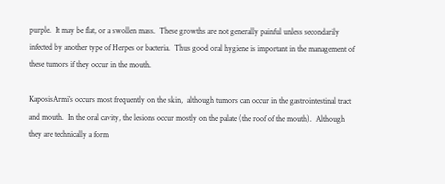purple.  It may be flat, or a swollen mass.  These growths are not generally painful unless secondarily infected by another type of Herpes or bacteria.  Thus good oral hygiene is important in the management of these tumors if they occur in the mouth.

KaposisArmi’s occurs most frequently on the skin,  although tumors can occur in the gastrointestinal tract and mouth.  In the oral cavity, the lesions occur mostly on the palate (the roof of the mouth).  Although they are technically a form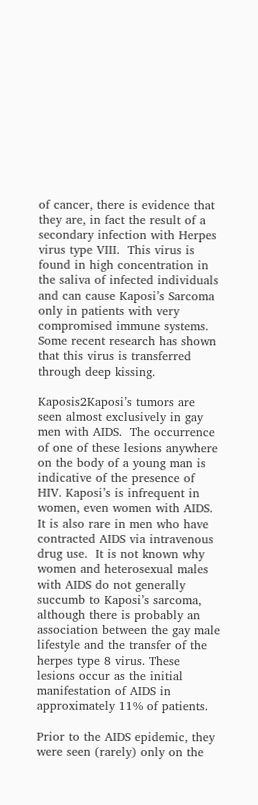of cancer, there is evidence that they are, in fact the result of a secondary infection with Herpes virus type VIII.  This virus is found in high concentration in the saliva of infected individuals and can cause Kaposi’s Sarcoma only in patients with very compromised immune systems.  Some recent research has shown that this virus is transferred through deep kissing.

Kaposis2Kaposi’s tumors are seen almost exclusively in gay men with AIDS.  The occurrence of one of these lesions anywhere on the body of a young man is indicative of the presence of HIV. Kaposi’s is infrequent in women, even women with AIDS.  It is also rare in men who have contracted AIDS via intravenous drug use.  It is not known why women and heterosexual males with AIDS do not generally succumb to Kaposi’s sarcoma, although there is probably an association between the gay male lifestyle and the transfer of the herpes type 8 virus. These lesions occur as the initial manifestation of AIDS in approximately 11% of patients.

Prior to the AIDS epidemic, they were seen (rarely) only on the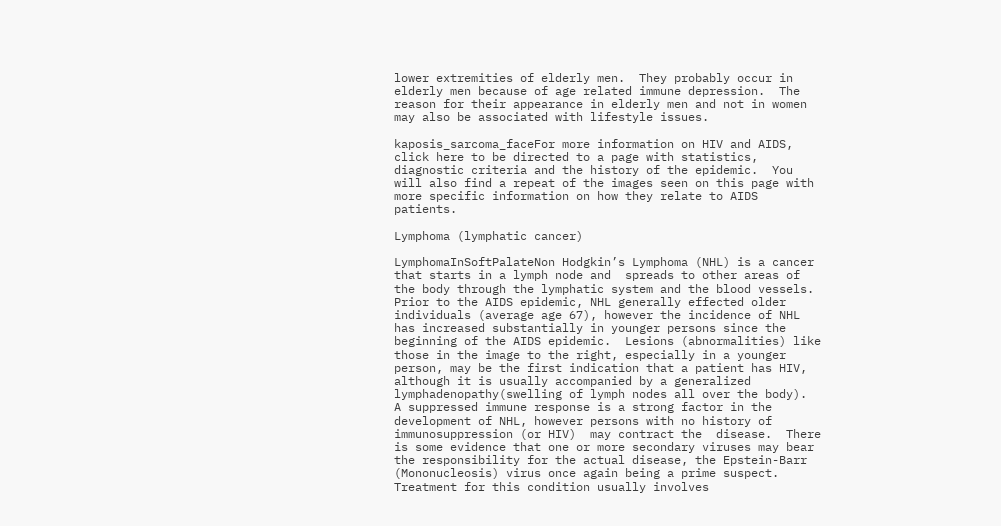lower extremities of elderly men.  They probably occur in elderly men because of age related immune depression.  The reason for their appearance in elderly men and not in women may also be associated with lifestyle issues.

kaposis_sarcoma_faceFor more information on HIV and AIDS, click here to be directed to a page with statistics, diagnostic criteria and the history of the epidemic.  You will also find a repeat of the images seen on this page with more specific information on how they relate to AIDS patients.

Lymphoma (lymphatic cancer)

LymphomaInSoftPalateNon Hodgkin’s Lymphoma (NHL) is a cancer that starts in a lymph node and  spreads to other areas of the body through the lymphatic system and the blood vessels.  Prior to the AIDS epidemic, NHL generally effected older individuals (average age 67), however the incidence of NHL has increased substantially in younger persons since the beginning of the AIDS epidemic.  Lesions (abnormalities) like those in the image to the right, especially in a younger person, may be the first indication that a patient has HIV, although it is usually accompanied by a generalized lymphadenopathy(swelling of lymph nodes all over the body).  A suppressed immune response is a strong factor in the development of NHL, however persons with no history of immunosuppression (or HIV)  may contract the  disease.  There is some evidence that one or more secondary viruses may bear the responsibility for the actual disease, the Epstein-Barr (Mononucleosis) virus once again being a prime suspect.  Treatment for this condition usually involves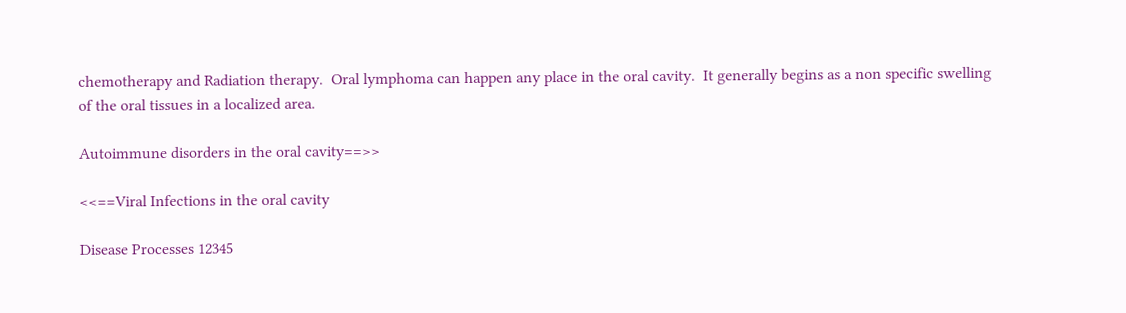chemotherapy and Radiation therapy.  Oral lymphoma can happen any place in the oral cavity.  It generally begins as a non specific swelling of the oral tissues in a localized area.

Autoimmune disorders in the oral cavity==>>

<<==Viral Infections in the oral cavity

Disease Processes 12345